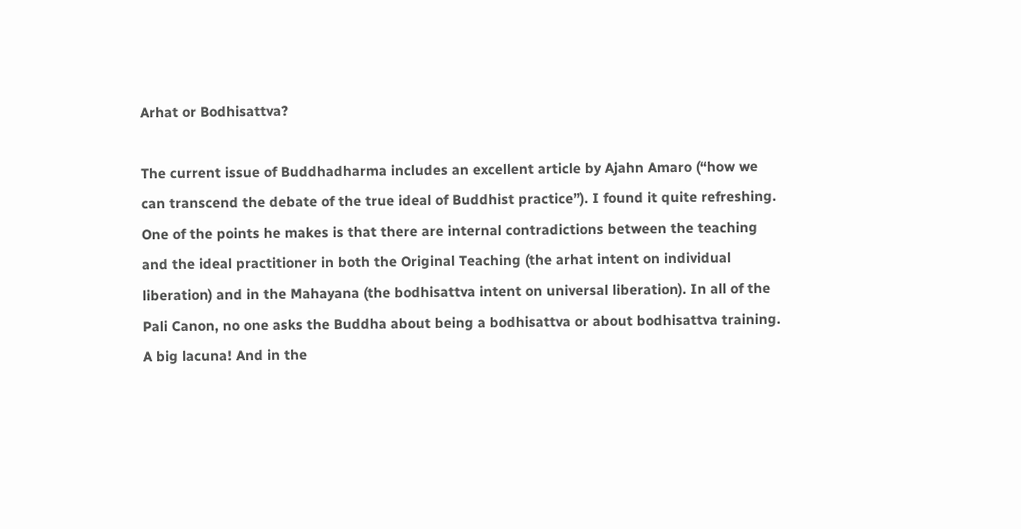Arhat or Bodhisattva?

The current issue of Buddhadharma includes an excellent article by Ajahn Amaro (“how we can transcend the debate of the true ideal of Buddhist practice”). I found it quite refreshing. One of the points he makes is that there are internal contradictions between the teaching and the ideal practitioner in both the Original Teaching (the arhat intent on individual liberation) and in the Mahayana (the bodhisattva intent on universal liberation). In all of the Pali Canon, no one asks the Buddha about being a bodhisattva or about bodhisattva training. A big lacuna! And in the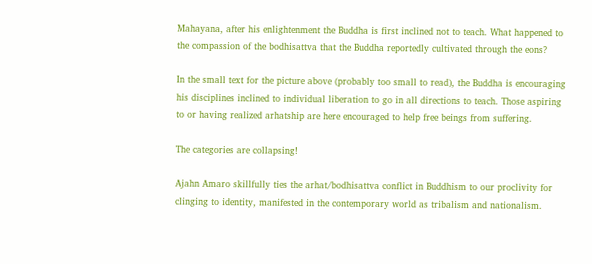Mahayana, after his enlightenment the Buddha is first inclined not to teach. What happened to the compassion of the bodhisattva that the Buddha reportedly cultivated through the eons?

In the small text for the picture above (probably too small to read), the Buddha is encouraging his disciplines inclined to individual liberation to go in all directions to teach. Those aspiring to or having realized arhatship are here encouraged to help free beings from suffering.

The categories are collapsing!

Ajahn Amaro skillfully ties the arhat/bodhisattva conflict in Buddhism to our proclivity for clinging to identity, manifested in the contemporary world as tribalism and nationalism.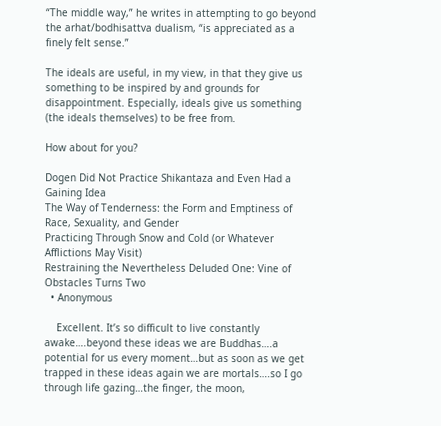“The middle way,” he writes in attempting to go beyond the arhat/bodhisattva dualism, “is appreciated as a finely felt sense.”

The ideals are useful, in my view, in that they give us something to be inspired by and grounds for disappointment. Especially, ideals give us something (the ideals themselves) to be free from.

How about for you?

Dogen Did Not Practice Shikantaza and Even Had a Gaining Idea
The Way of Tenderness: the Form and Emptiness of Race, Sexuality, and Gender
Practicing Through Snow and Cold (or Whatever Afflictions May Visit)
Restraining the Nevertheless Deluded One: Vine of Obstacles Turns Two
  • Anonymous

    Excellent. It’s so difficult to live constantly awake….beyond these ideas we are Buddhas….a potential for us every moment…but as soon as we get trapped in these ideas again we are mortals….so I go through life gazing…the finger, the moon,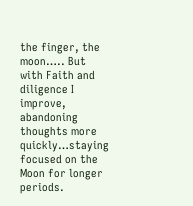the finger, the moon….. But with Faith and diligence I improve, abandoning thoughts more quickly…staying focused on the Moon for longer periods.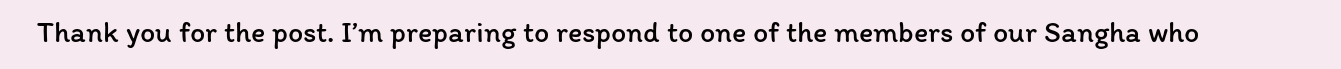Thank you for the post. I’m preparing to respond to one of the members of our Sangha who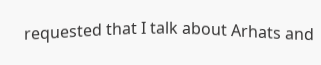requested that I talk about Arhats and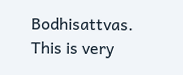Bodhisattvas. This is very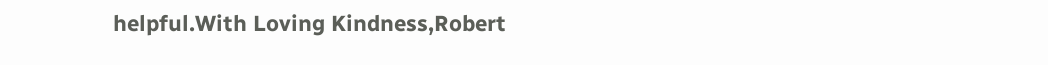helpful.With Loving Kindness,Robert